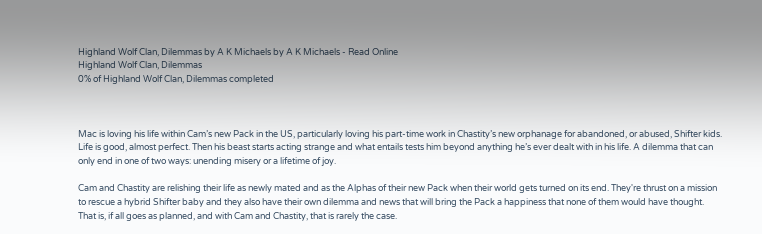Highland Wolf Clan, Dilemmas by A K Michaels by A K Michaels - Read Online
Highland Wolf Clan, Dilemmas
0% of Highland Wolf Clan, Dilemmas completed



Mac is loving his life within Cam’s new Pack in the US, particularly loving his part-time work in Chastity’s new orphanage for abandoned, or abused, Shifter kids. Life is good, almost perfect. Then his beast starts acting strange and what entails tests him beyond anything he’s ever dealt with in his life. A dilemma that can only end in one of two ways: unending misery or a lifetime of joy.

Cam and Chastity are relishing their life as newly mated and as the Alphas of their new Pack when their world gets turned on its end. They're thrust on a mission to rescue a hybrid Shifter baby and they also have their own dilemma and news that will bring the Pack a happiness that none of them would have thought. That is, if all goes as planned, and with Cam and Chastity, that is rarely the case.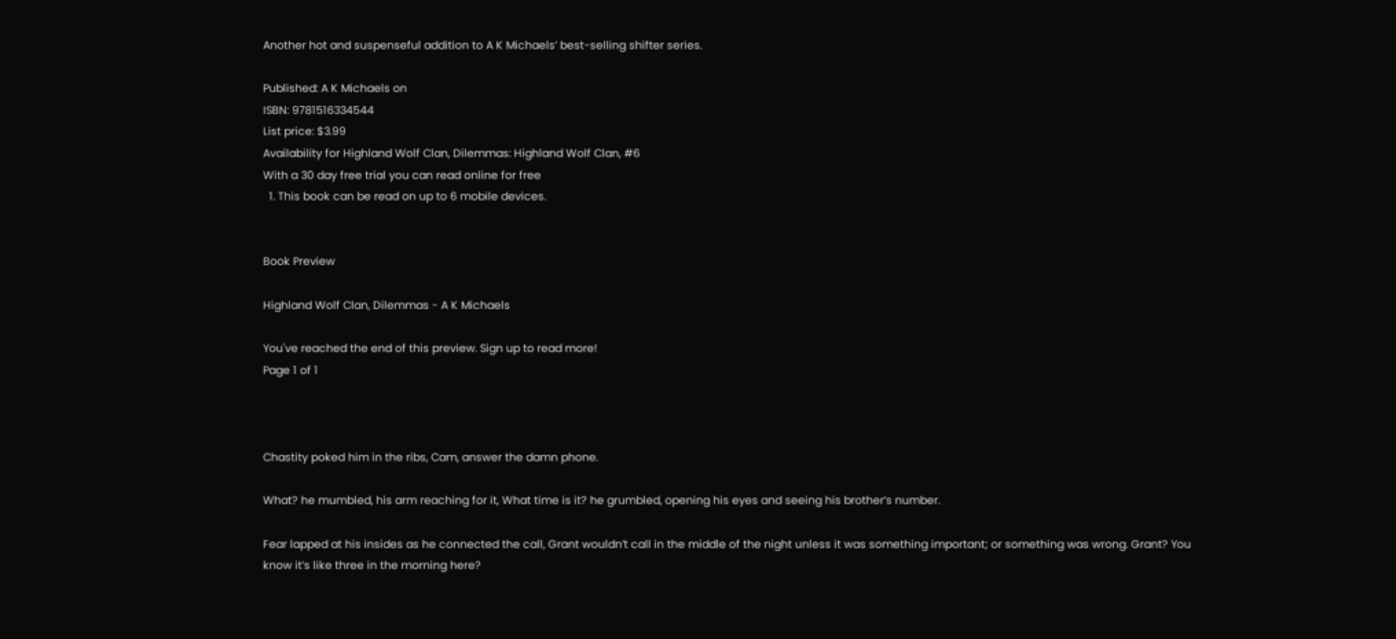Another hot and suspenseful addition to A K Michaels’ best-selling shifter series.

Published: A K Michaels on
ISBN: 9781516334544
List price: $3.99
Availability for Highland Wolf Clan, Dilemmas: Highland Wolf Clan, #6
With a 30 day free trial you can read online for free
  1. This book can be read on up to 6 mobile devices.


Book Preview

Highland Wolf Clan, Dilemmas - A K Michaels

You've reached the end of this preview. Sign up to read more!
Page 1 of 1



Chastity poked him in the ribs, Cam, answer the damn phone.

What? he mumbled, his arm reaching for it, What time is it? he grumbled, opening his eyes and seeing his brother’s number.

Fear lapped at his insides as he connected the call, Grant wouldn’t call in the middle of the night unless it was something important; or something was wrong. Grant? You know it’s like three in the morning here?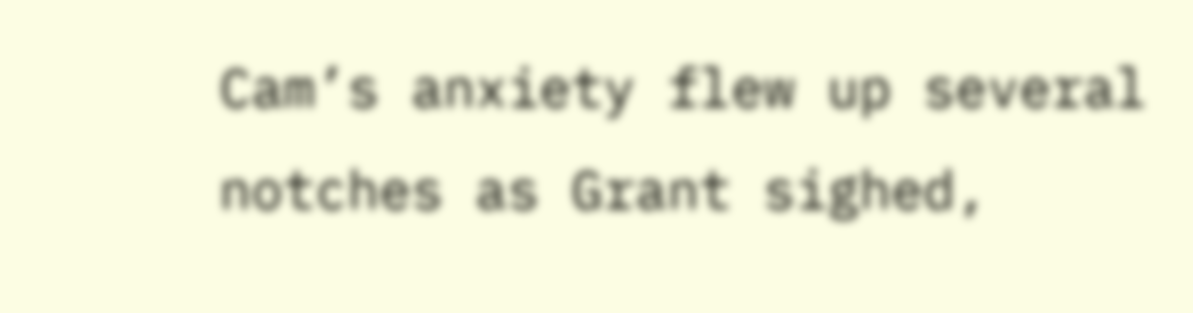Cam’s anxiety flew up several notches as Grant sighed,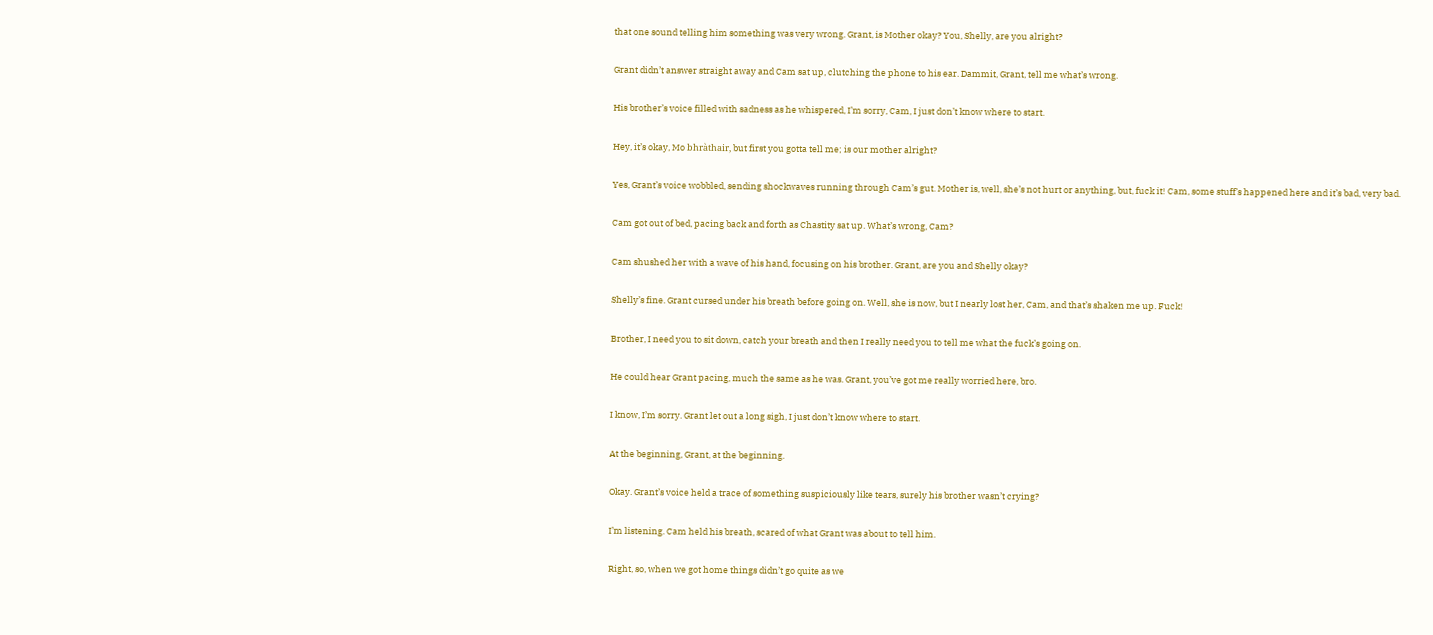that one sound telling him something was very wrong. Grant, is Mother okay? You, Shelly, are you alright?

Grant didn’t answer straight away and Cam sat up, clutching the phone to his ear. Dammit, Grant, tell me what’s wrong.

His brother’s voice filled with sadness as he whispered, I’m sorry, Cam, I just don’t know where to start.

Hey, it’s okay, Mo bhràthair, but first you gotta tell me; is our mother alright?

Yes, Grant’s voice wobbled, sending shockwaves running through Cam’s gut. Mother is, well, she’s not hurt or anything, but, fuck it! Cam, some stuff’s happened here and it’s bad, very bad.

Cam got out of bed, pacing back and forth as Chastity sat up. What’s wrong, Cam?

Cam shushed her with a wave of his hand, focusing on his brother. Grant, are you and Shelly okay?

Shelly’s fine. Grant cursed under his breath before going on. Well, she is now, but I nearly lost her, Cam, and that’s shaken me up. Fuck!

Brother, I need you to sit down, catch your breath and then I really need you to tell me what the fuck’s going on.

He could hear Grant pacing, much the same as he was. Grant, you’ve got me really worried here, bro.

I know, I’m sorry. Grant let out a long sigh, I just don’t know where to start.

At the beginning, Grant, at the beginning.

Okay. Grant’s voice held a trace of something suspiciously like tears, surely his brother wasn’t crying?

I’m listening. Cam held his breath, scared of what Grant was about to tell him.

Right, so, when we got home things didn’t go quite as we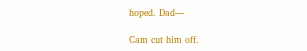hoped. Dad—

Cam cut him off.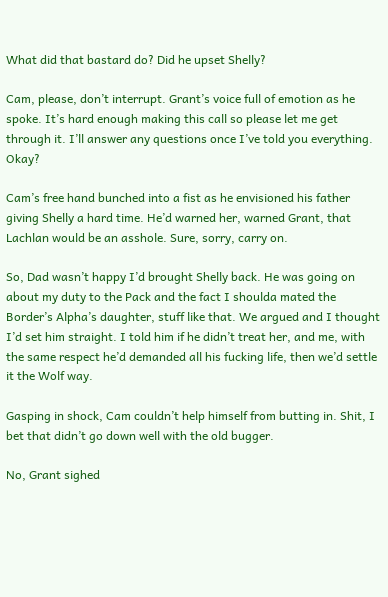What did that bastard do? Did he upset Shelly?

Cam, please, don’t interrupt. Grant’s voice full of emotion as he spoke. It’s hard enough making this call so please let me get through it. I’ll answer any questions once I’ve told you everything. Okay?

Cam’s free hand bunched into a fist as he envisioned his father giving Shelly a hard time. He’d warned her, warned Grant, that Lachlan would be an asshole. Sure, sorry, carry on.

So, Dad wasn’t happy I’d brought Shelly back. He was going on about my duty to the Pack and the fact I shoulda mated the Border’s Alpha’s daughter, stuff like that. We argued and I thought I’d set him straight. I told him if he didn’t treat her, and me, with the same respect he’d demanded all his fucking life, then we’d settle it the Wolf way.

Gasping in shock, Cam couldn’t help himself from butting in. Shit, I bet that didn’t go down well with the old bugger.

No, Grant sighed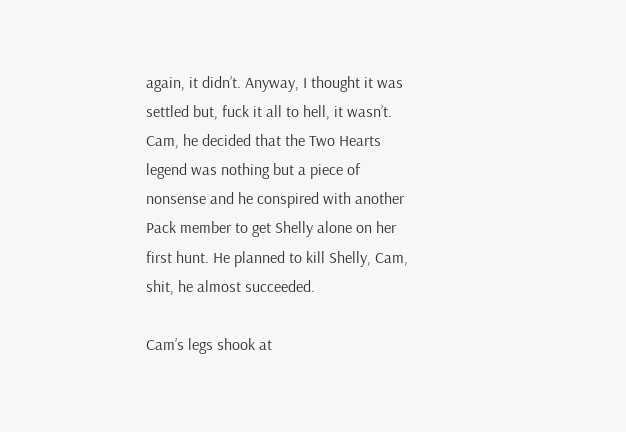again, it didn’t. Anyway, I thought it was settled but, fuck it all to hell, it wasn’t. Cam, he decided that the Two Hearts legend was nothing but a piece of nonsense and he conspired with another Pack member to get Shelly alone on her first hunt. He planned to kill Shelly, Cam, shit, he almost succeeded.

Cam’s legs shook at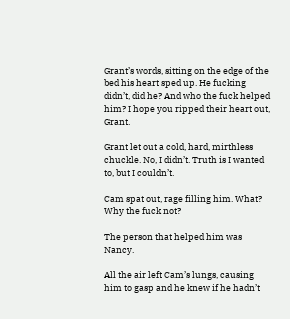Grant’s words, sitting on the edge of the bed his heart sped up. He fucking didn’t, did he? And who the fuck helped him? I hope you ripped their heart out, Grant.

Grant let out a cold, hard, mirthless chuckle. No, I didn’t. Truth is I wanted to, but I couldn’t.

Cam spat out, rage filling him. What? Why the fuck not?

The person that helped him was Nancy.

All the air left Cam’s lungs, causing him to gasp and he knew if he hadn’t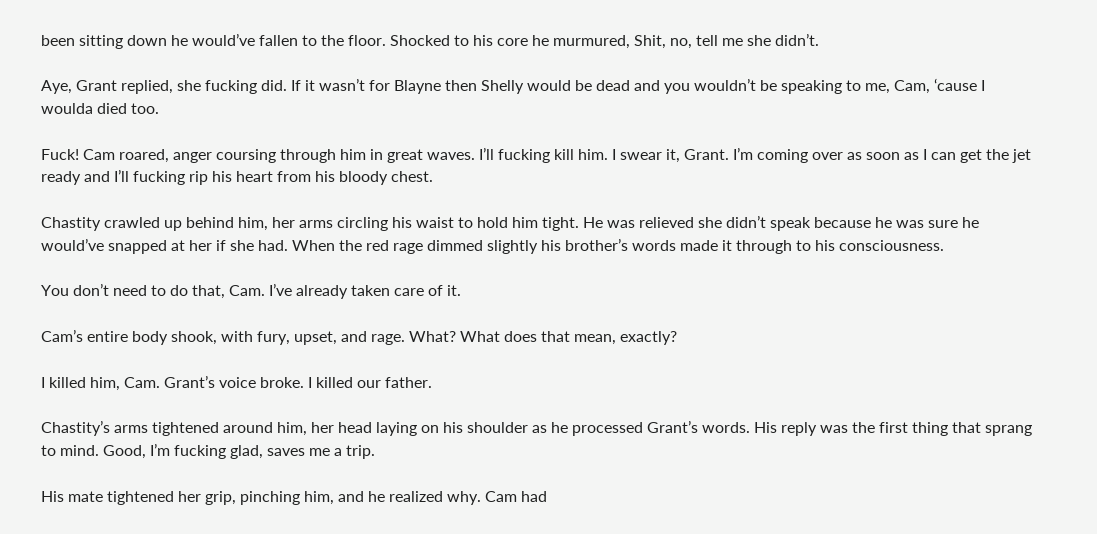been sitting down he would’ve fallen to the floor. Shocked to his core he murmured, Shit, no, tell me she didn’t.

Aye, Grant replied, she fucking did. If it wasn’t for Blayne then Shelly would be dead and you wouldn’t be speaking to me, Cam, ‘cause I woulda died too.

Fuck! Cam roared, anger coursing through him in great waves. I’ll fucking kill him. I swear it, Grant. I’m coming over as soon as I can get the jet ready and I’ll fucking rip his heart from his bloody chest.

Chastity crawled up behind him, her arms circling his waist to hold him tight. He was relieved she didn’t speak because he was sure he would’ve snapped at her if she had. When the red rage dimmed slightly his brother’s words made it through to his consciousness.

You don’t need to do that, Cam. I’ve already taken care of it.

Cam’s entire body shook, with fury, upset, and rage. What? What does that mean, exactly?

I killed him, Cam. Grant’s voice broke. I killed our father.

Chastity’s arms tightened around him, her head laying on his shoulder as he processed Grant’s words. His reply was the first thing that sprang to mind. Good, I’m fucking glad, saves me a trip.

His mate tightened her grip, pinching him, and he realized why. Cam had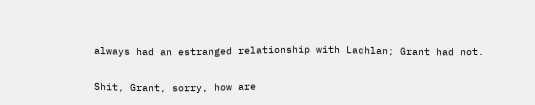always had an estranged relationship with Lachlan; Grant had not.

Shit, Grant, sorry, how are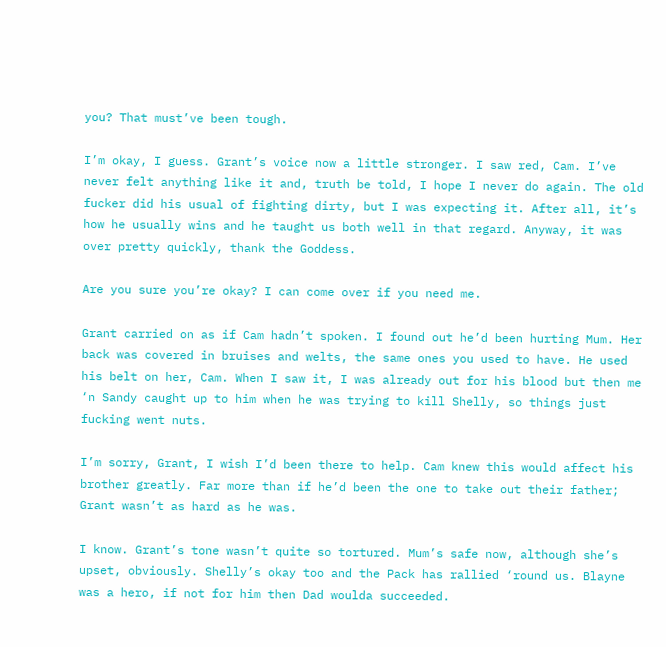you? That must’ve been tough.

I’m okay, I guess. Grant’s voice now a little stronger. I saw red, Cam. I’ve never felt anything like it and, truth be told, I hope I never do again. The old fucker did his usual of fighting dirty, but I was expecting it. After all, it’s how he usually wins and he taught us both well in that regard. Anyway, it was over pretty quickly, thank the Goddess.

Are you sure you’re okay? I can come over if you need me.

Grant carried on as if Cam hadn’t spoken. I found out he’d been hurting Mum. Her back was covered in bruises and welts, the same ones you used to have. He used his belt on her, Cam. When I saw it, I was already out for his blood but then me ‘n Sandy caught up to him when he was trying to kill Shelly, so things just fucking went nuts.

I’m sorry, Grant, I wish I’d been there to help. Cam knew this would affect his brother greatly. Far more than if he’d been the one to take out their father; Grant wasn’t as hard as he was.

I know. Grant’s tone wasn’t quite so tortured. Mum’s safe now, although she’s upset, obviously. Shelly’s okay too and the Pack has rallied ‘round us. Blayne was a hero, if not for him then Dad woulda succeeded.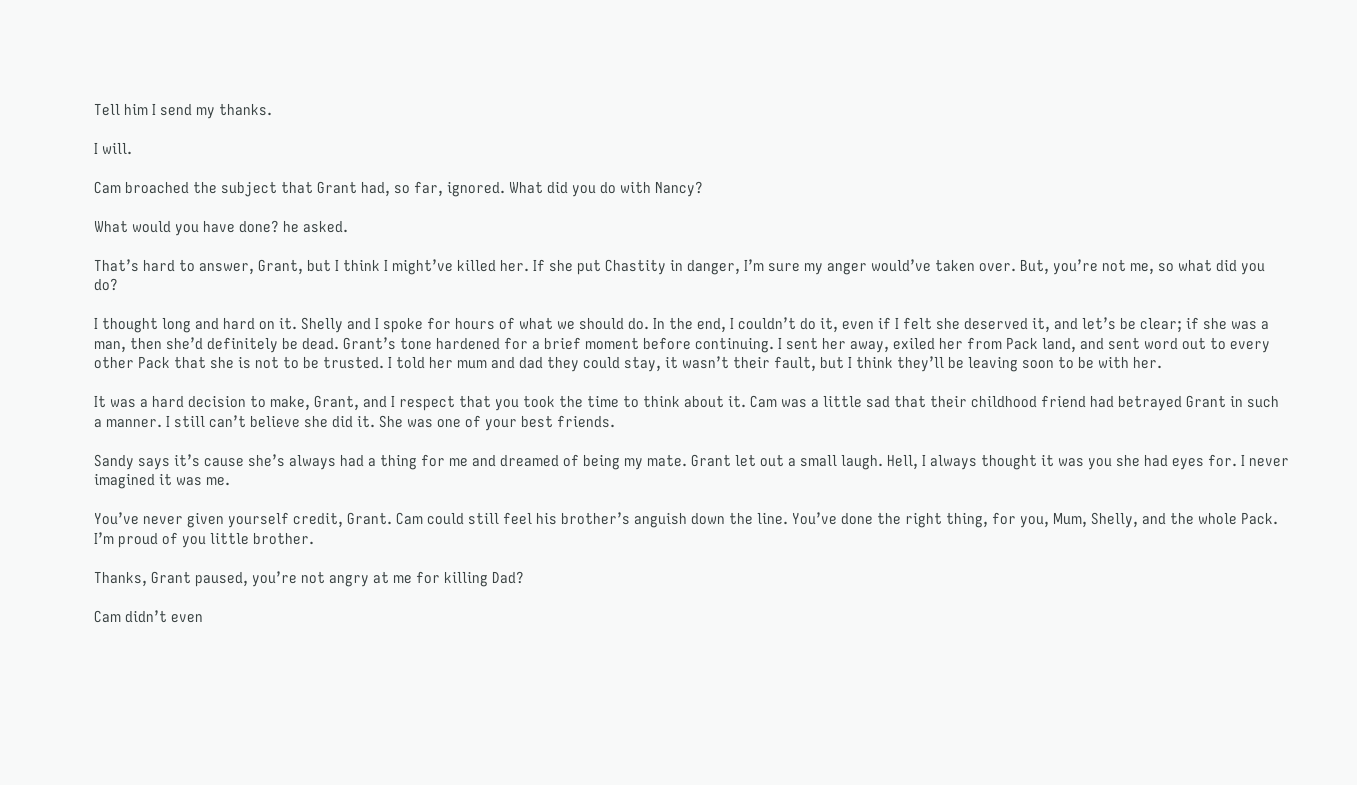Tell him I send my thanks.

I will.

Cam broached the subject that Grant had, so far, ignored. What did you do with Nancy?

What would you have done? he asked.

That’s hard to answer, Grant, but I think I might’ve killed her. If she put Chastity in danger, I’m sure my anger would’ve taken over. But, you’re not me, so what did you do?

I thought long and hard on it. Shelly and I spoke for hours of what we should do. In the end, I couldn’t do it, even if I felt she deserved it, and let’s be clear; if she was a man, then she’d definitely be dead. Grant’s tone hardened for a brief moment before continuing. I sent her away, exiled her from Pack land, and sent word out to every other Pack that she is not to be trusted. I told her mum and dad they could stay, it wasn’t their fault, but I think they’ll be leaving soon to be with her.

It was a hard decision to make, Grant, and I respect that you took the time to think about it. Cam was a little sad that their childhood friend had betrayed Grant in such a manner. I still can’t believe she did it. She was one of your best friends.

Sandy says it’s cause she’s always had a thing for me and dreamed of being my mate. Grant let out a small laugh. Hell, I always thought it was you she had eyes for. I never imagined it was me.

You’ve never given yourself credit, Grant. Cam could still feel his brother’s anguish down the line. You’ve done the right thing, for you, Mum, Shelly, and the whole Pack. I’m proud of you little brother.

Thanks, Grant paused, you’re not angry at me for killing Dad?

Cam didn’t even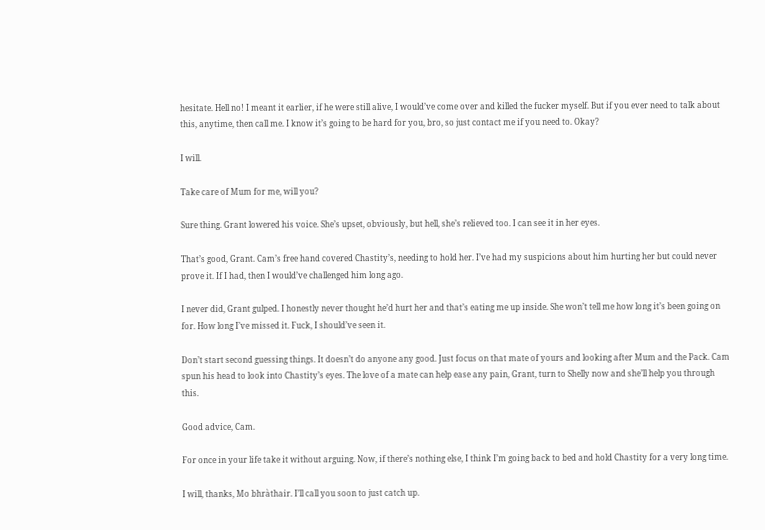hesitate. Hell no! I meant it earlier, if he were still alive, I would’ve come over and killed the fucker myself. But if you ever need to talk about this, anytime, then call me. I know it’s going to be hard for you, bro, so just contact me if you need to. Okay?

I will.

Take care of Mum for me, will you?

Sure thing. Grant lowered his voice. She’s upset, obviously, but hell, she’s relieved too. I can see it in her eyes.

That’s good, Grant. Cam’s free hand covered Chastity’s, needing to hold her. I’ve had my suspicions about him hurting her but could never prove it. If I had, then I would’ve challenged him long ago.

I never did, Grant gulped. I honestly never thought he’d hurt her and that’s eating me up inside. She won’t tell me how long it’s been going on for. How long I’ve missed it. Fuck, I should’ve seen it.

Don’t start second guessing things. It doesn’t do anyone any good. Just focus on that mate of yours and looking after Mum and the Pack. Cam spun his head to look into Chastity’s eyes. The love of a mate can help ease any pain, Grant, turn to Shelly now and she’ll help you through this.

Good advice, Cam.

For once in your life take it without arguing. Now, if there’s nothing else, I think I’m going back to bed and hold Chastity for a very long time.

I will, thanks, Mo bhràthair. I’ll call you soon to just catch up.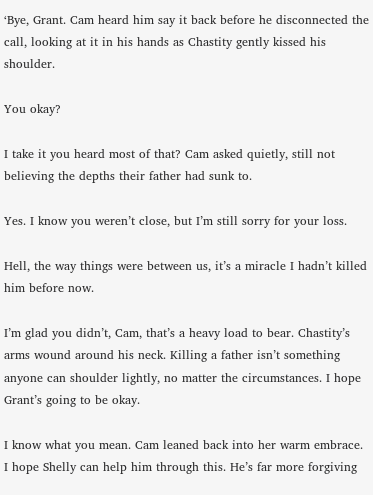‘Bye, Grant. Cam heard him say it back before he disconnected the call, looking at it in his hands as Chastity gently kissed his shoulder.

You okay?

I take it you heard most of that? Cam asked quietly, still not believing the depths their father had sunk to.

Yes. I know you weren’t close, but I’m still sorry for your loss.

Hell, the way things were between us, it’s a miracle I hadn’t killed him before now.

I’m glad you didn’t, Cam, that’s a heavy load to bear. Chastity’s arms wound around his neck. Killing a father isn’t something anyone can shoulder lightly, no matter the circumstances. I hope Grant’s going to be okay.

I know what you mean. Cam leaned back into her warm embrace. I hope Shelly can help him through this. He’s far more forgiving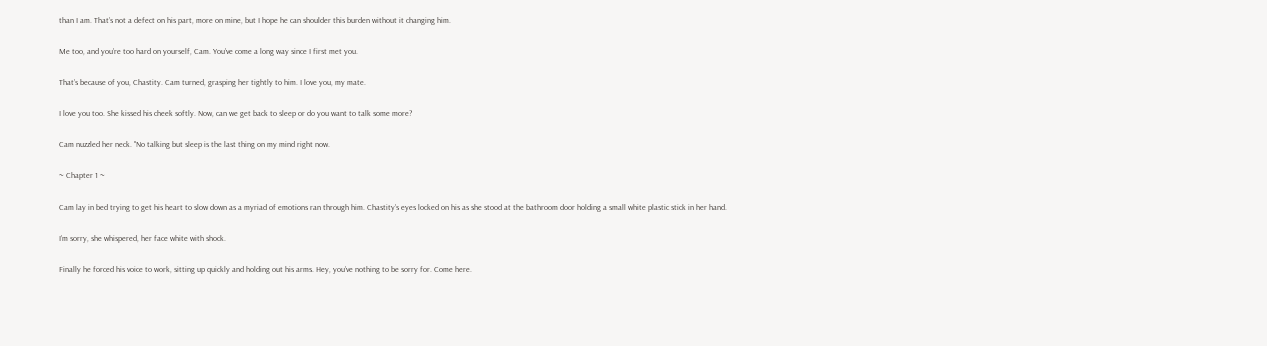than I am. That’s not a defect on his part, more on mine, but I hope he can shoulder this burden without it changing him.

Me too, and you’re too hard on yourself, Cam. You’ve come a long way since I first met you.

That’s because of you, Chastity. Cam turned, grasping her tightly to him. I love you, my mate.

I love you too. She kissed his cheek softly. Now, can we get back to sleep or do you want to talk some more?

Cam nuzzled her neck. "No talking but sleep is the last thing on my mind right now.

~ Chapter 1 ~

Cam lay in bed trying to get his heart to slow down as a myriad of emotions ran through him. Chastity’s eyes locked on his as she stood at the bathroom door holding a small white plastic stick in her hand.

I’m sorry, she whispered, her face white with shock.

Finally he forced his voice to work, sitting up quickly and holding out his arms. Hey, you’ve nothing to be sorry for. Come here.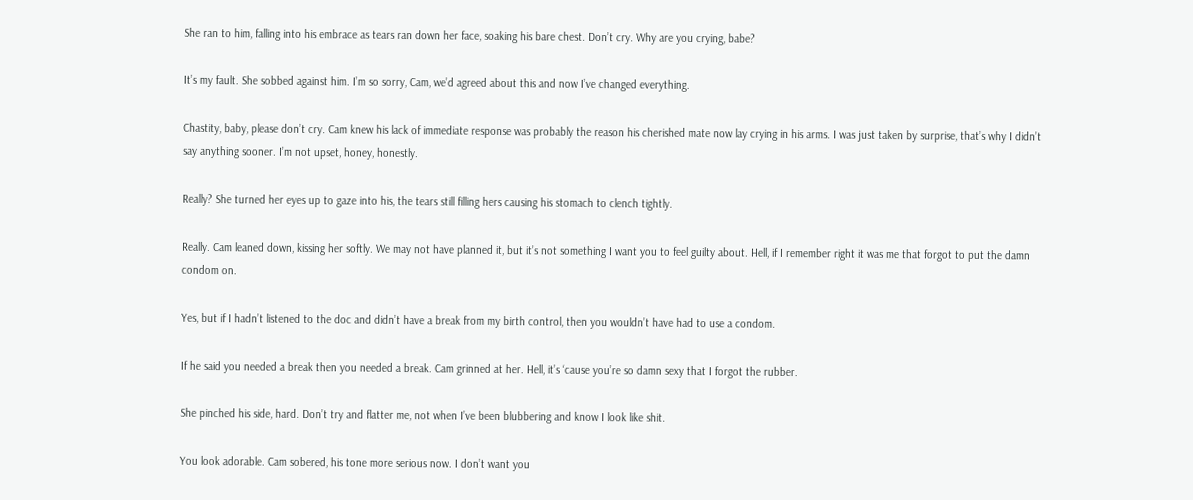She ran to him, falling into his embrace as tears ran down her face, soaking his bare chest. Don’t cry. Why are you crying, babe?

It’s my fault. She sobbed against him. I’m so sorry, Cam, we’d agreed about this and now I’ve changed everything.

Chastity, baby, please don’t cry. Cam knew his lack of immediate response was probably the reason his cherished mate now lay crying in his arms. I was just taken by surprise, that’s why I didn’t say anything sooner. I’m not upset, honey, honestly.

Really? She turned her eyes up to gaze into his, the tears still filling hers causing his stomach to clench tightly.

Really. Cam leaned down, kissing her softly. We may not have planned it, but it’s not something I want you to feel guilty about. Hell, if I remember right it was me that forgot to put the damn condom on.

Yes, but if I hadn’t listened to the doc and didn’t have a break from my birth control, then you wouldn’t have had to use a condom.

If he said you needed a break then you needed a break. Cam grinned at her. Hell, it’s ‘cause you’re so damn sexy that I forgot the rubber.

She pinched his side, hard. Don’t try and flatter me, not when I’ve been blubbering and know I look like shit.

You look adorable. Cam sobered, his tone more serious now. I don’t want you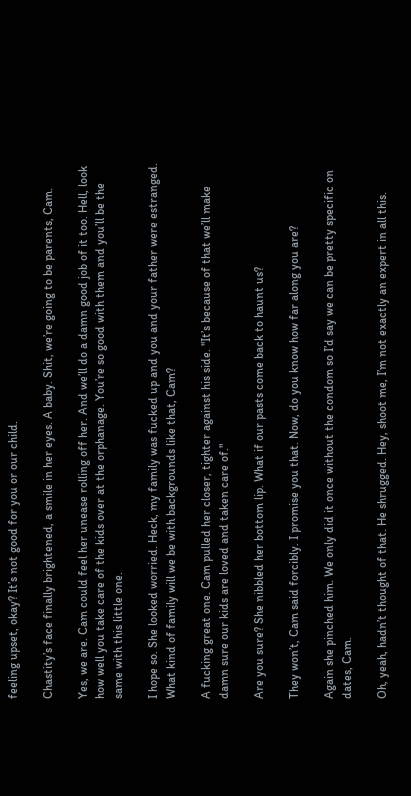feeling upset, okay? It’s not good for you or our child.

Chastity’s face finally brightened, a smile in her eyes. A baby. Shit, we’re going to be parents, Cam.

Yes, we are. Cam could feel her unease rolling off her. And we’ll do a damn good job of it too. Hell, look how well you take care of the kids over at the orphanage. You’re so good with them and you’ll be the same with this little one.

I hope so. She looked worried. Heck, my family was fucked up and you and your father were estranged. What kind of family will we be with backgrounds like that, Cam?

A fucking great one. Cam pulled her closer, tighter against his side. "It’s because of that we’ll make damn sure our kids are loved and taken care of."

Are you sure? She nibbled her bottom lip. What if our pasts come back to haunt us?

They won’t, Cam said forcibly. I promise you that. Now, do you know how far along you are?

Again she pinched him. We only did it once without the condom so I’d say we can be pretty specific on dates, Cam.

Oh, yeah, hadn’t thought of that. He shrugged. Hey, shoot me, I’m not exactly an expert in all this.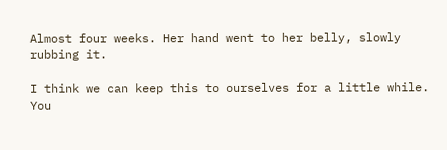Almost four weeks. Her hand went to her belly, slowly rubbing it.

I think we can keep this to ourselves for a little while. You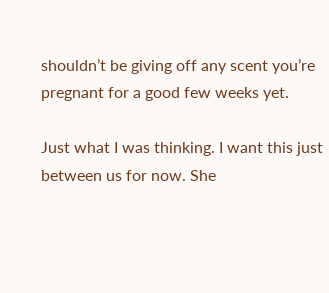shouldn’t be giving off any scent you’re pregnant for a good few weeks yet.

Just what I was thinking. I want this just between us for now. She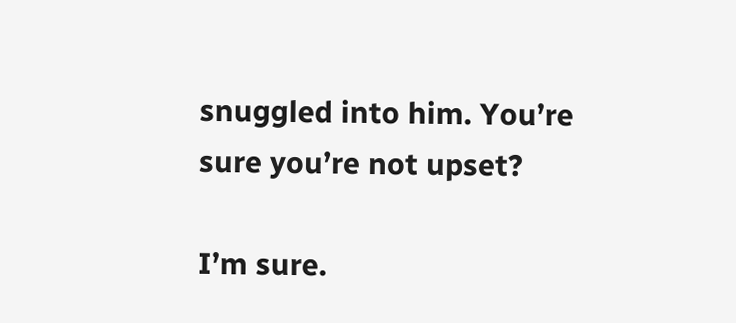snuggled into him. You’re sure you’re not upset?

I’m sure.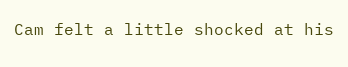Cam felt a little shocked at his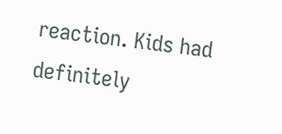reaction. Kids had definitely